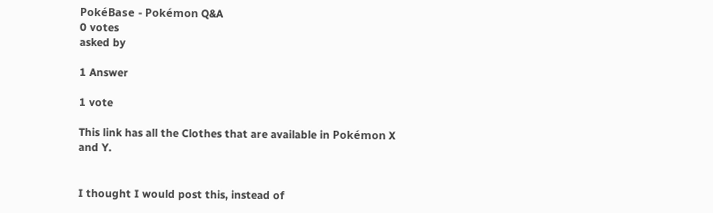PokéBase - Pokémon Q&A
0 votes
asked by

1 Answer

1 vote

This link has all the Clothes that are available in Pokémon X and Y.


I thought I would post this, instead of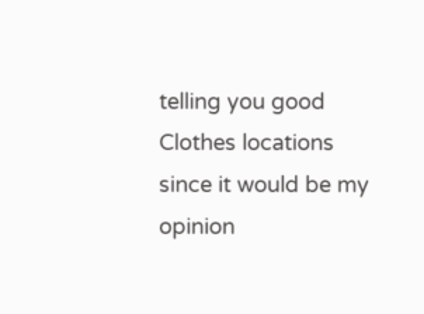telling you good Clothes locations since it would be my opinion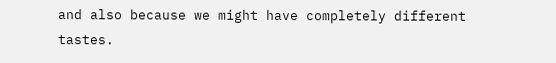and also because we might have completely different tastes.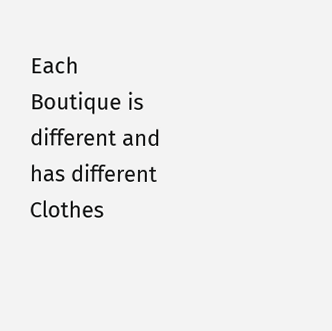Each Boutique is different and has different Clothes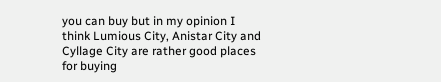you can buy but in my opinion I think Lumious City, Anistar City and Cyllage City are rather good places for buying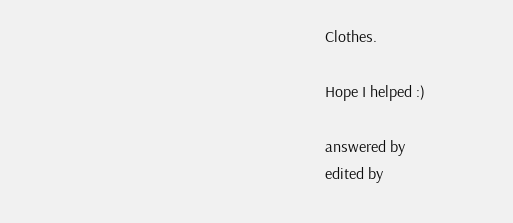Clothes.

Hope I helped :)

answered by
edited by